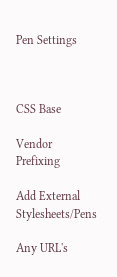Pen Settings



CSS Base

Vendor Prefixing

Add External Stylesheets/Pens

Any URL's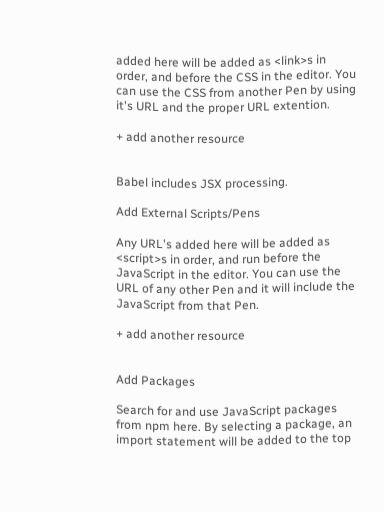added here will be added as <link>s in order, and before the CSS in the editor. You can use the CSS from another Pen by using it's URL and the proper URL extention.

+ add another resource


Babel includes JSX processing.

Add External Scripts/Pens

Any URL's added here will be added as <script>s in order, and run before the JavaScript in the editor. You can use the URL of any other Pen and it will include the JavaScript from that Pen.

+ add another resource


Add Packages

Search for and use JavaScript packages from npm here. By selecting a package, an import statement will be added to the top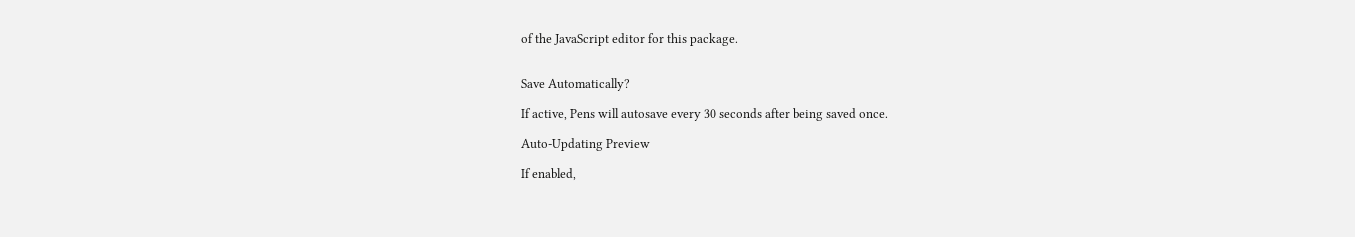of the JavaScript editor for this package.


Save Automatically?

If active, Pens will autosave every 30 seconds after being saved once.

Auto-Updating Preview

If enabled,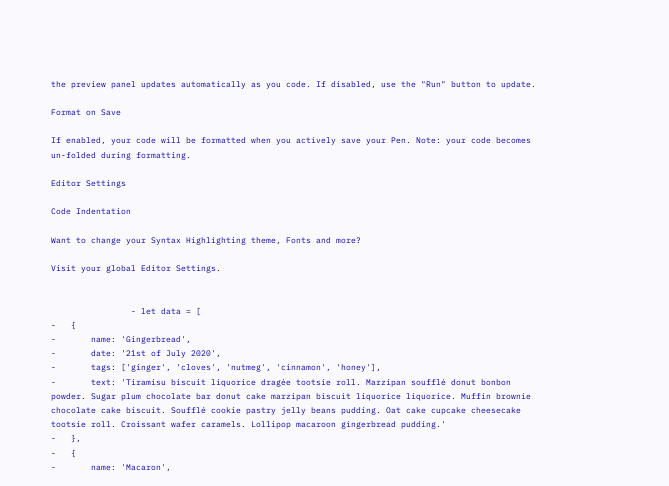the preview panel updates automatically as you code. If disabled, use the "Run" button to update.

Format on Save

If enabled, your code will be formatted when you actively save your Pen. Note: your code becomes un-folded during formatting.

Editor Settings

Code Indentation

Want to change your Syntax Highlighting theme, Fonts and more?

Visit your global Editor Settings.


                - let data = [
-   {
-       name: 'Gingerbread',
-       date: '21st of July 2020',
-       tags: ['ginger', 'cloves', 'nutmeg', 'cinnamon', 'honey'],
-       text: 'Tiramisu biscuit liquorice dragée tootsie roll. Marzipan soufflé donut bonbon powder. Sugar plum chocolate bar donut cake marzipan biscuit liquorice liquorice. Muffin brownie chocolate cake biscuit. Soufflé cookie pastry jelly beans pudding. Oat cake cupcake cheesecake tootsie roll. Croissant wafer caramels. Lollipop macaroon gingerbread pudding.'
-   },
-   {
-       name: 'Macaron',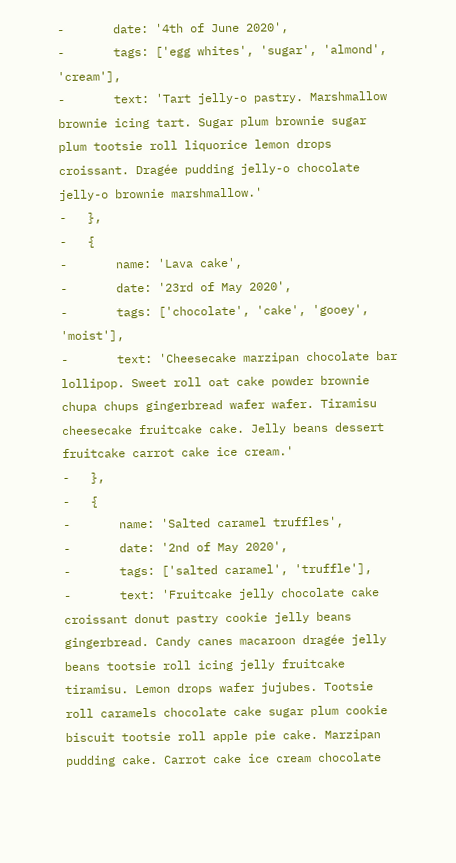-       date: '4th of June 2020',
-       tags: ['egg whites', 'sugar', 'almond', 'cream'],
-       text: 'Tart jelly-o pastry. Marshmallow brownie icing tart. Sugar plum brownie sugar plum tootsie roll liquorice lemon drops croissant. Dragée pudding jelly-o chocolate jelly-o brownie marshmallow.'
-   },
-   {
-       name: 'Lava cake',
-       date: '23rd of May 2020',
-       tags: ['chocolate', 'cake', 'gooey', 'moist'],
-       text: 'Cheesecake marzipan chocolate bar lollipop. Sweet roll oat cake powder brownie chupa chups gingerbread wafer wafer. Tiramisu cheesecake fruitcake cake. Jelly beans dessert fruitcake carrot cake ice cream.'
-   },
-   {
-       name: 'Salted caramel truffles',
-       date: '2nd of May 2020',
-       tags: ['salted caramel', 'truffle'],
-       text: 'Fruitcake jelly chocolate cake croissant donut pastry cookie jelly beans gingerbread. Candy canes macaroon dragée jelly beans tootsie roll icing jelly fruitcake tiramisu. Lemon drops wafer jujubes. Tootsie roll caramels chocolate cake sugar plum cookie biscuit tootsie roll apple pie cake. Marzipan pudding cake. Carrot cake ice cream chocolate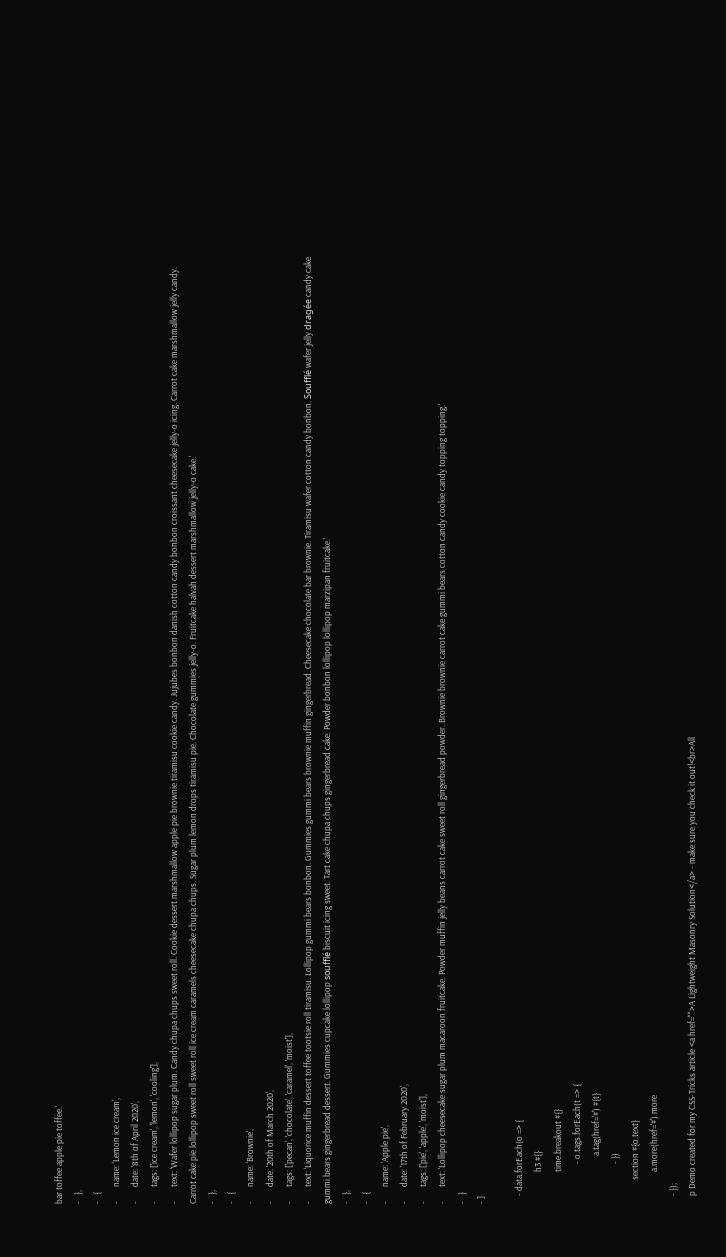bar toffee apple pie toffee.'
-   },
-   {
-       name: 'Lemon ice cream',
-       date: '8th of April 2020',
-       tags: ['ice cream', 'lemon', 'cooling'],
-       text: 'Wafer lollipop sugar plum. Candy chupa chups sweet roll. Cookie dessert marshmallow apple pie brownie tiramisu cookie candy. Jujubes bonbon danish cotton candy bonbon croissant cheesecake jelly-o icing. Carrot cake marshmallow jelly candy. Carrot cake pie lollipop sweet roll sweet roll ice cream caramels cheesecake chupa chups. Sugar plum lemon drops tiramisu pie. Chocolate gummies jelly-o. Fruitcake halvah dessert marshmallow jelly-o cake.'
-   },
-   {
-       name: 'Brownie',
-       date: '20th of March 2020',
-       tags: ['pecan', 'chocolate', 'caramel', 'moist'],
-       text: 'Liquorice muffin dessert toffee tootsie roll tiramisu. Lollipop gummi bears bonbon. Gummies gummi bears brownie muffin gingerbread. Cheesecake chocolate bar brownie. Tiramisu wafer cotton candy bonbon. Soufflé wafer jelly dragée candy cake gummi bears gingerbread dessert. Gummies cupcake lollipop soufflé biscuit icing sweet. Tart cake chupa chups gingerbread cake. Powder bonbon lollipop lollipop marzipan fruitcake.'
-   },
-   {
-       name: 'Apple pie',
-       date: '17th of February 2020',
-       tags: ['pie', 'apple', 'moist'],
-       text: 'Lollipop cheesecake sugar plum macaroon fruitcake. Powder muffin jelly beans carrot cake sweet roll gingerbread powder. Brownie brownie carrot cake gummi bears cotton candy cookie candy topping topping.'
-   }
- ]

    - data.forEach(o => {
                h3 #{}
                time.breakout #{}
                    - o.tags.forEach(t => {
                        a.tag(href='#') #{t}
                    - })
            section #{o.text}
                a.more(href='#') more
    - });
    p Demo created for my CSS-Tricks article <a href="">A Lightweight Masonry Solution</a> - make sure you check it out!<br>All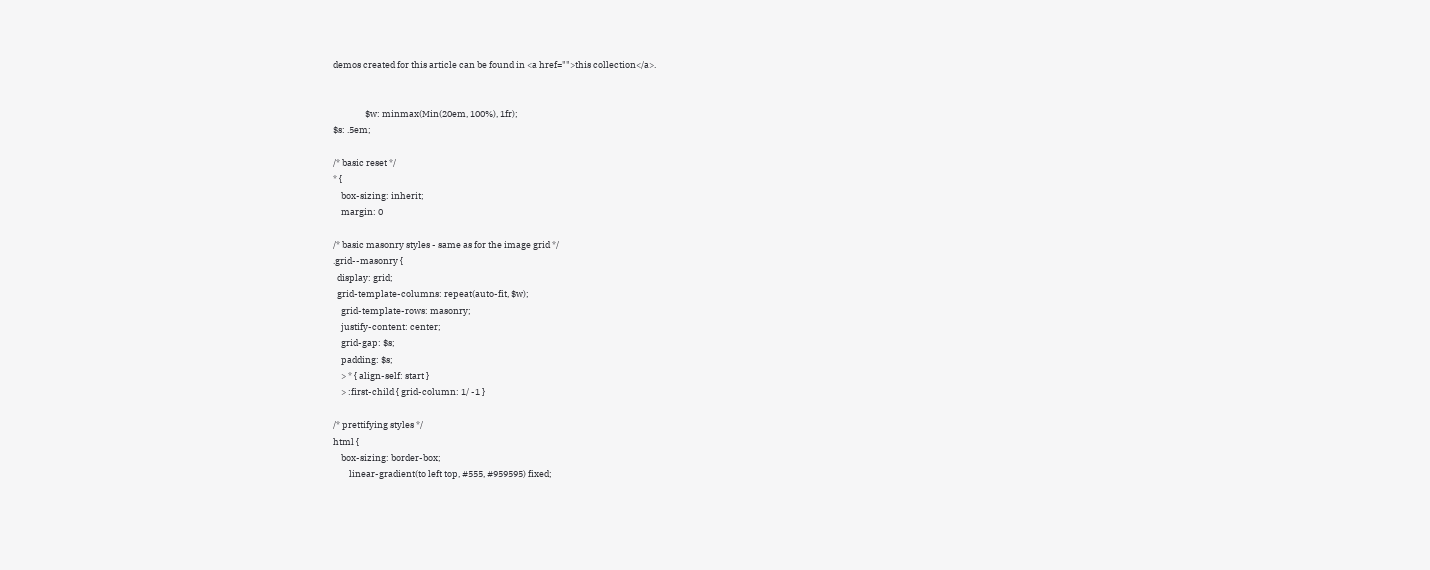demos created for this article can be found in <a href="">this collection</a>.


                $w: minmax(Min(20em, 100%), 1fr);
$s: .5em;

/* basic reset */
* {
    box-sizing: inherit;
    margin: 0

/* basic masonry styles - same as for the image grid */
.grid--masonry {
  display: grid;
  grid-template-columns: repeat(auto-fit, $w);
    grid-template-rows: masonry;
    justify-content: center;
    grid-gap: $s;
    padding: $s;
    > * { align-self: start }
    > :first-child { grid-column: 1/ -1 }

/* prettifying styles */
html {
    box-sizing: border-box;
        linear-gradient(to left top, #555, #959595) fixed;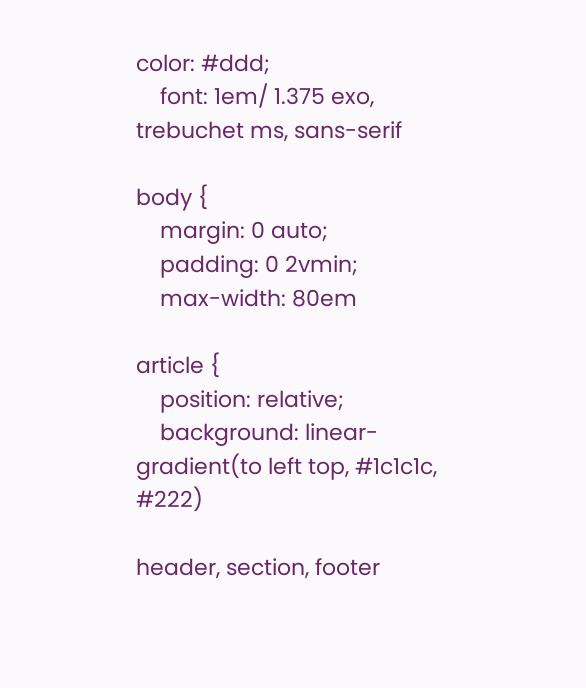color: #ddd;
    font: 1em/ 1.375 exo, trebuchet ms, sans-serif

body {
    margin: 0 auto;
    padding: 0 2vmin;
    max-width: 80em

article {
    position: relative;
    background: linear-gradient(to left top, #1c1c1c, #222)

header, section, footer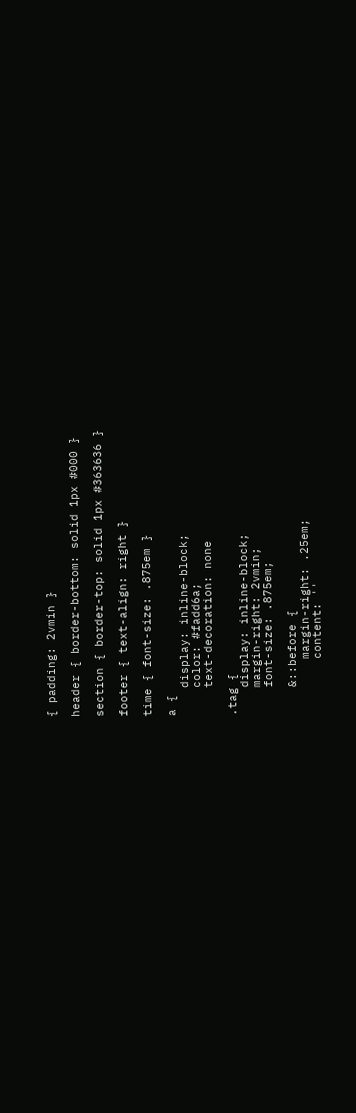{ padding: 2vmin }

header { border-bottom: solid 1px #000 }

section { border-top: solid 1px #363636 }

footer { text-align: right }

time { font-size: .875em }

a {
    display: inline-block;
    color: #fadd6a;
    text-decoration: none

.tag {
    display: inline-block;
    margin-right: 2vmin;
    font-size: .875em;

    &::before {
        margin-right: .25em;
        content: ''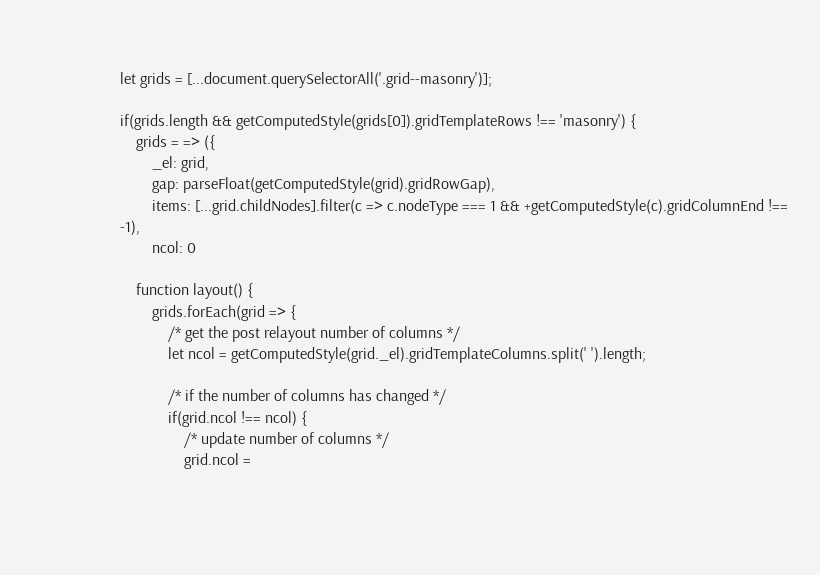let grids = [...document.querySelectorAll('.grid--masonry')];

if(grids.length && getComputedStyle(grids[0]).gridTemplateRows !== 'masonry') {
    grids = => ({
        _el: grid,
        gap: parseFloat(getComputedStyle(grid).gridRowGap),
        items: [...grid.childNodes].filter(c => c.nodeType === 1 && +getComputedStyle(c).gridColumnEnd !== -1),
        ncol: 0

    function layout() {
        grids.forEach(grid => {
            /* get the post relayout number of columns */
            let ncol = getComputedStyle(grid._el).gridTemplateColumns.split(' ').length;

            /* if the number of columns has changed */
            if(grid.ncol !== ncol) {
                /* update number of columns */
                grid.ncol =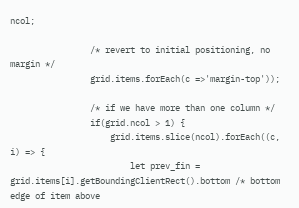ncol;

                /* revert to initial positioning, no margin */
                grid.items.forEach(c =>'margin-top'));

                /* if we have more than one column */
                if(grid.ncol > 1) {
                    grid.items.slice(ncol).forEach((c, i) => {
                        let prev_fin = grid.items[i].getBoundingClientRect().bottom /* bottom edge of item above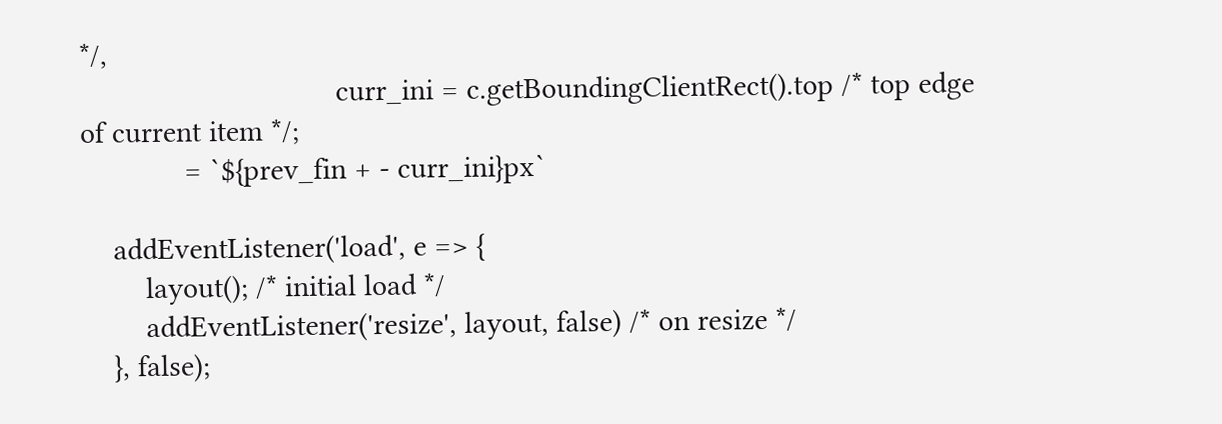*/,
                                curr_ini = c.getBoundingClientRect().top /* top edge of current item */;
             = `${prev_fin + - curr_ini}px`

    addEventListener('load', e => {
        layout(); /* initial load */
        addEventListener('resize', layout, false) /* on resize */
    }, false);